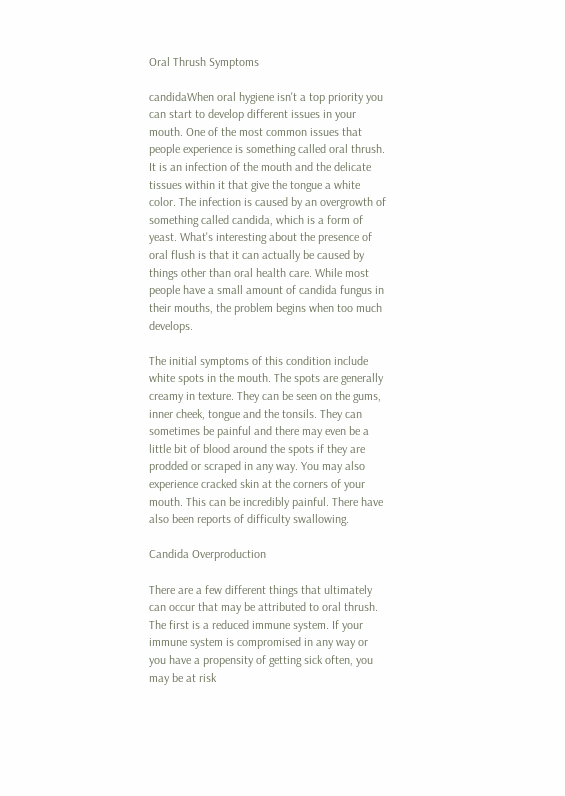Oral Thrush Symptoms

candidaWhen oral hygiene isn't a top priority you can start to develop different issues in your mouth. One of the most common issues that people experience is something called oral thrush. It is an infection of the mouth and the delicate tissues within it that give the tongue a white color. The infection is caused by an overgrowth of something called candida, which is a form of yeast. What's interesting about the presence of oral flush is that it can actually be caused by things other than oral health care. While most people have a small amount of candida fungus in their mouths, the problem begins when too much develops.

The initial symptoms of this condition include white spots in the mouth. The spots are generally creamy in texture. They can be seen on the gums, inner cheek, tongue and the tonsils. They can sometimes be painful and there may even be a little bit of blood around the spots if they are prodded or scraped in any way. You may also experience cracked skin at the corners of your mouth. This can be incredibly painful. There have also been reports of difficulty swallowing.

Candida Overproduction

There are a few different things that ultimately can occur that may be attributed to oral thrush. The first is a reduced immune system. If your immune system is compromised in any way or you have a propensity of getting sick often, you may be at risk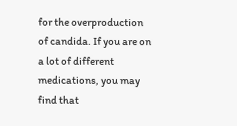for the overproduction of candida. If you are on a lot of different medications, you may find that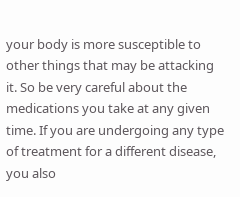your body is more susceptible to other things that may be attacking it. So be very careful about the medications you take at any given time. If you are undergoing any type of treatment for a different disease, you also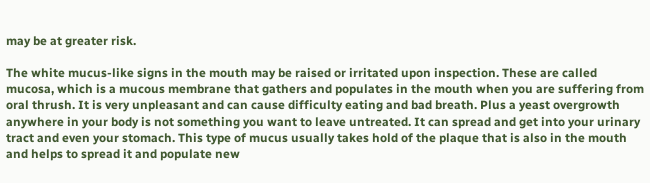may be at greater risk.

The white mucus-like signs in the mouth may be raised or irritated upon inspection. These are called mucosa, which is a mucous membrane that gathers and populates in the mouth when you are suffering from oral thrush. It is very unpleasant and can cause difficulty eating and bad breath. Plus a yeast overgrowth anywhere in your body is not something you want to leave untreated. It can spread and get into your urinary tract and even your stomach. This type of mucus usually takes hold of the plaque that is also in the mouth and helps to spread it and populate new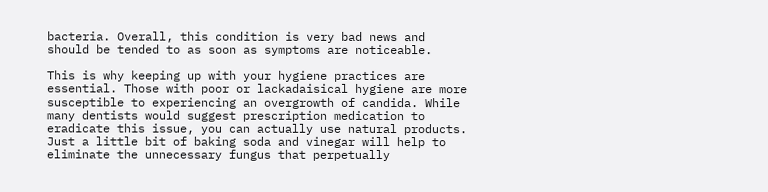bacteria. Overall, this condition is very bad news and should be tended to as soon as symptoms are noticeable.

This is why keeping up with your hygiene practices are essential. Those with poor or lackadaisical hygiene are more susceptible to experiencing an overgrowth of candida. While many dentists would suggest prescription medication to eradicate this issue, you can actually use natural products. Just a little bit of baking soda and vinegar will help to eliminate the unnecessary fungus that perpetually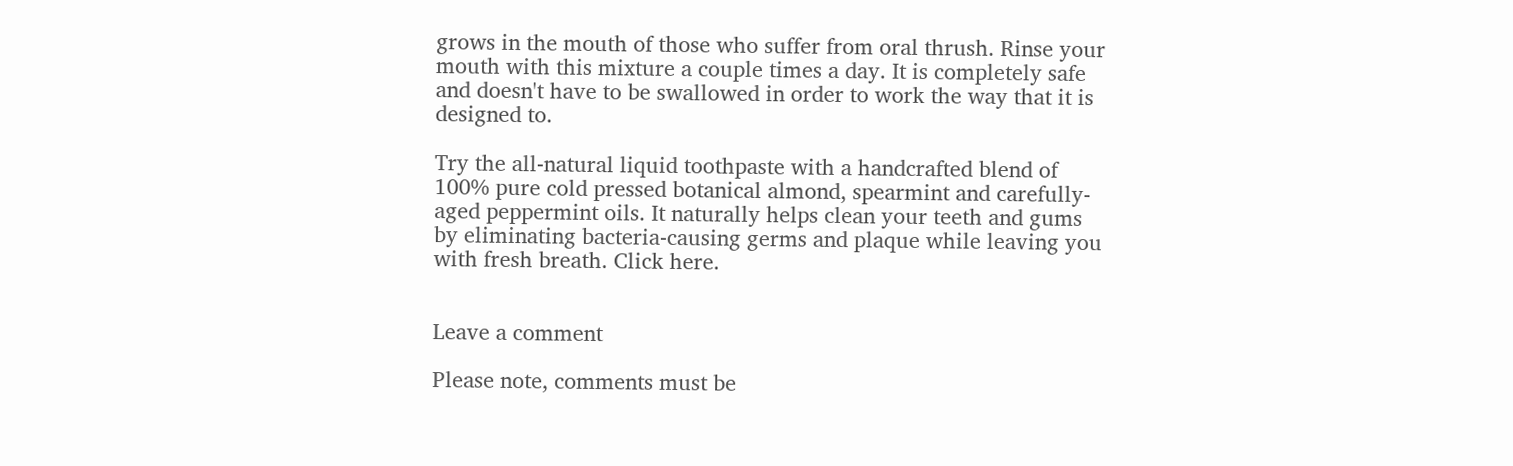grows in the mouth of those who suffer from oral thrush. Rinse your mouth with this mixture a couple times a day. It is completely safe and doesn't have to be swallowed in order to work the way that it is designed to.

Try the all-natural liquid toothpaste with a handcrafted blend of 100% pure cold pressed botanical almond, spearmint and carefully-aged peppermint oils. It naturally helps clean your teeth and gums by eliminating bacteria-causing germs and plaque while leaving you with fresh breath. Click here.


Leave a comment

Please note, comments must be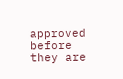approved before they are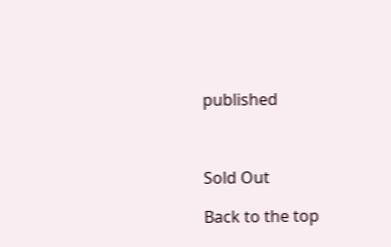published



Sold Out

Back to the top